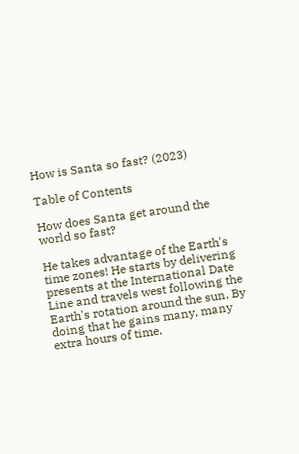How is Santa so fast? (2023)

Table of Contents

How does Santa get around the world so fast?

He takes advantage of the Earth's time zones! He starts by delivering presents at the International Date Line and travels west following the Earth's rotation around the sun. By doing that he gains many, many extra hours of time.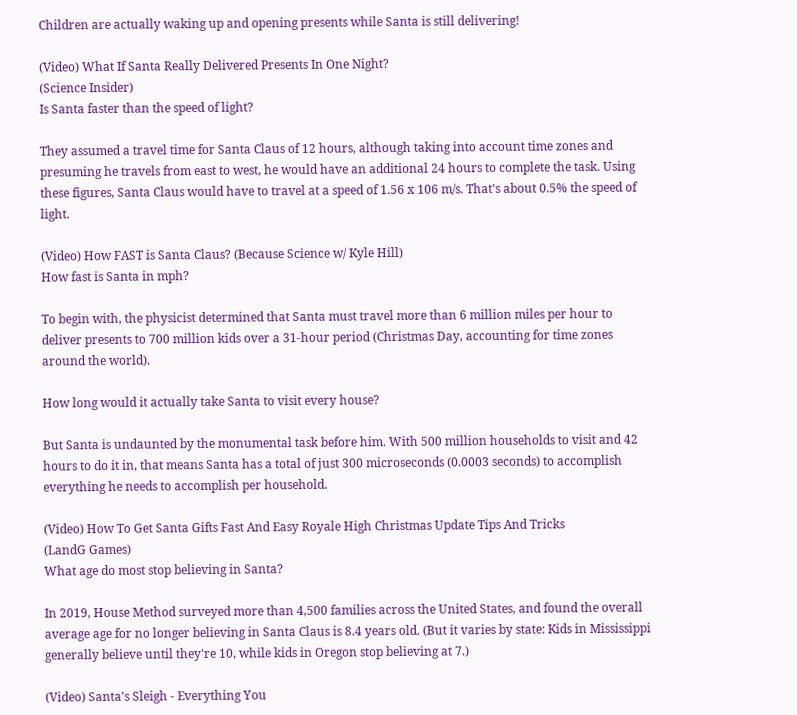Children are actually waking up and opening presents while Santa is still delivering!

(Video) What If Santa Really Delivered Presents In One Night?
(Science Insider)
Is Santa faster than the speed of light?

They assumed a travel time for Santa Claus of 12 hours, although taking into account time zones and presuming he travels from east to west, he would have an additional 24 hours to complete the task. Using these figures, Santa Claus would have to travel at a speed of 1.56 x 106 m/s. That's about 0.5% the speed of light.

(Video) How FAST is Santa Claus? (Because Science w/ Kyle Hill)
How fast is Santa in mph?

To begin with, the physicist determined that Santa must travel more than 6 million miles per hour to deliver presents to 700 million kids over a 31-hour period (Christmas Day, accounting for time zones around the world).

How long would it actually take Santa to visit every house?

But Santa is undaunted by the monumental task before him. With 500 million households to visit and 42 hours to do it in, that means Santa has a total of just 300 microseconds (0.0003 seconds) to accomplish everything he needs to accomplish per household.

(Video) How To Get Santa Gifts Fast And Easy Royale High Christmas Update Tips And Tricks
(LandG Games)
What age do most stop believing in Santa?

In 2019, House Method surveyed more than 4,500 families across the United States, and found the overall average age for no longer believing in Santa Claus is 8.4 years old. (But it varies by state: Kids in Mississippi generally believe until they're 10, while kids in Oregon stop believing at 7.)

(Video) Santa's Sleigh - Everything You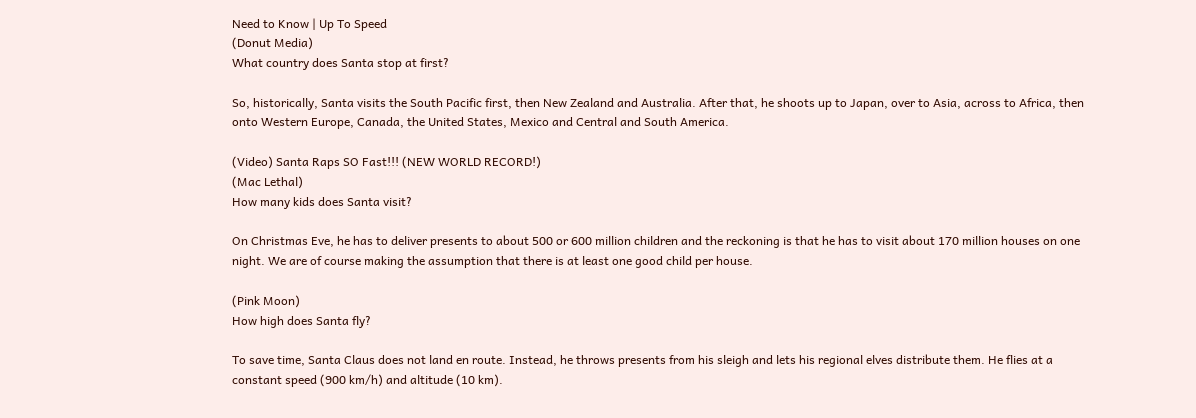Need to Know | Up To Speed
(Donut Media)
What country does Santa stop at first?

So, historically, Santa visits the South Pacific first, then New Zealand and Australia. After that, he shoots up to Japan, over to Asia, across to Africa, then onto Western Europe, Canada, the United States, Mexico and Central and South America.

(Video) Santa Raps SO Fast!!! (NEW WORLD RECORD!)
(Mac Lethal)
How many kids does Santa visit?

On Christmas Eve, he has to deliver presents to about 500 or 600 million children and the reckoning is that he has to visit about 170 million houses on one night. We are of course making the assumption that there is at least one good child per house.

(Pink Moon)
How high does Santa fly?

To save time, Santa Claus does not land en route. Instead, he throws presents from his sleigh and lets his regional elves distribute them. He flies at a constant speed (900 km/h) and altitude (10 km).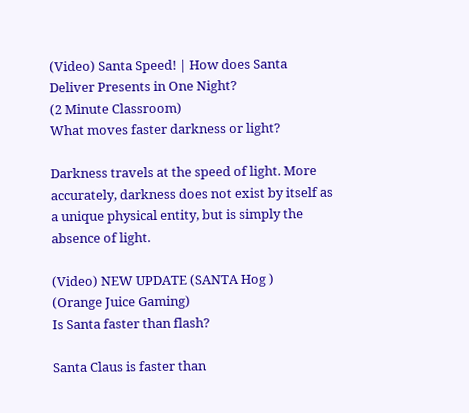(Video) Santa Speed! | How does Santa Deliver Presents in One Night?
(2 Minute Classroom)
What moves faster darkness or light?

Darkness travels at the speed of light. More accurately, darkness does not exist by itself as a unique physical entity, but is simply the absence of light.

(Video) NEW UPDATE (SANTA Hog )
(Orange Juice Gaming)
Is Santa faster than flash?

Santa Claus is faster than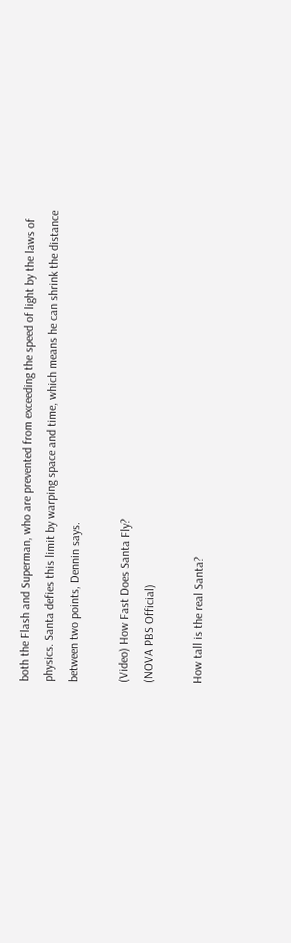both the Flash and Superman, who are prevented from exceeding the speed of light by the laws of physics. Santa defies this limit by warping space and time, which means he can shrink the distance between two points, Dennin says.

(Video) How Fast Does Santa Fly?
(NOVA PBS Official)

How tall is the real Santa?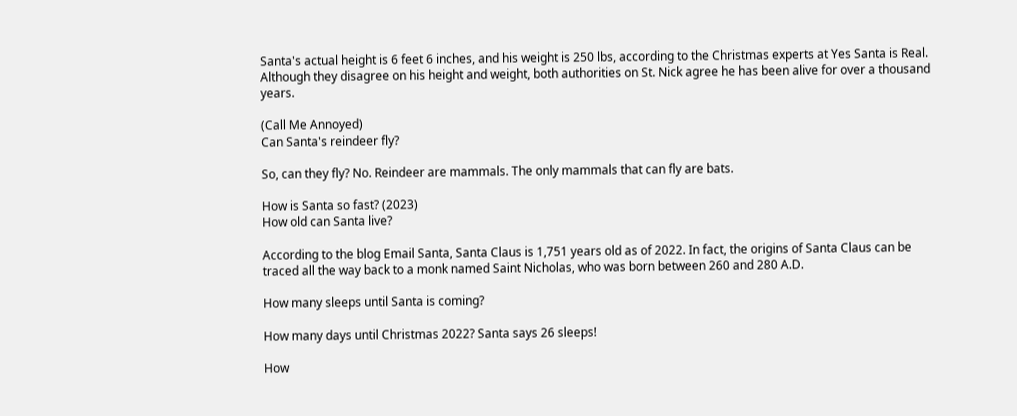Santa's actual height is 6 feet 6 inches, and his weight is 250 lbs, according to the Christmas experts at Yes Santa is Real. Although they disagree on his height and weight, both authorities on St. Nick agree he has been alive for over a thousand years.

(Call Me Annoyed)
Can Santa's reindeer fly?

So, can they fly? No. Reindeer are mammals. The only mammals that can fly are bats.

How is Santa so fast? (2023)
How old can Santa live?

According to the blog Email Santa, Santa Claus is 1,751 years old as of 2022. In fact, the origins of Santa Claus can be traced all the way back to a monk named Saint Nicholas, who was born between 260 and 280 A.D.

How many sleeps until Santa is coming?

How many days until Christmas 2022? Santa says 26 sleeps!

How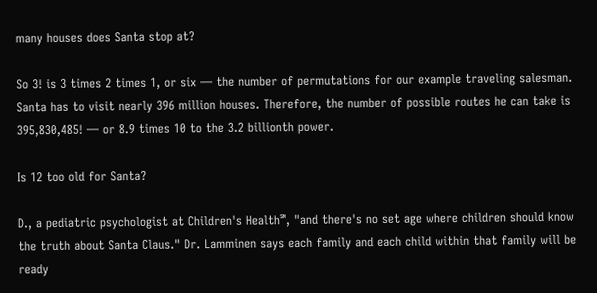many houses does Santa stop at?

So 3! is 3 times 2 times 1, or six — the number of permutations for our example traveling salesman. Santa has to visit nearly 396 million houses. Therefore, the number of possible routes he can take is 395,830,485! — or 8.9 times 10 to the 3.2 billionth power.

Is 12 too old for Santa?

D., a pediatric psychologist at Children's Health℠, "and there's no set age where children should know the truth about Santa Claus." Dr. Lamminen says each family and each child within that family will be ready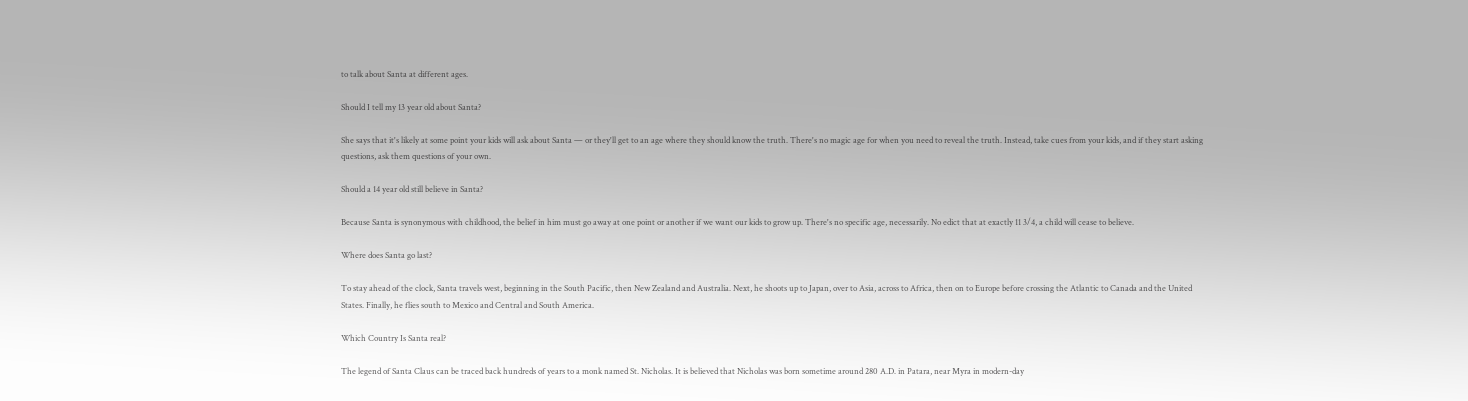to talk about Santa at different ages.

Should I tell my 13 year old about Santa?

She says that it's likely at some point your kids will ask about Santa — or they'll get to an age where they should know the truth. There's no magic age for when you need to reveal the truth. Instead, take cues from your kids, and if they start asking questions, ask them questions of your own.

Should a 14 year old still believe in Santa?

Because Santa is synonymous with childhood, the belief in him must go away at one point or another if we want our kids to grow up. There's no specific age, necessarily. No edict that at exactly 11 3/4, a child will cease to believe.

Where does Santa go last?

To stay ahead of the clock, Santa travels west, beginning in the South Pacific, then New Zealand and Australia. Next, he shoots up to Japan, over to Asia, across to Africa, then on to Europe before crossing the Atlantic to Canada and the United States. Finally, he flies south to Mexico and Central and South America.

Which Country Is Santa real?

The legend of Santa Claus can be traced back hundreds of years to a monk named St. Nicholas. It is believed that Nicholas was born sometime around 280 A.D. in Patara, near Myra in modern-day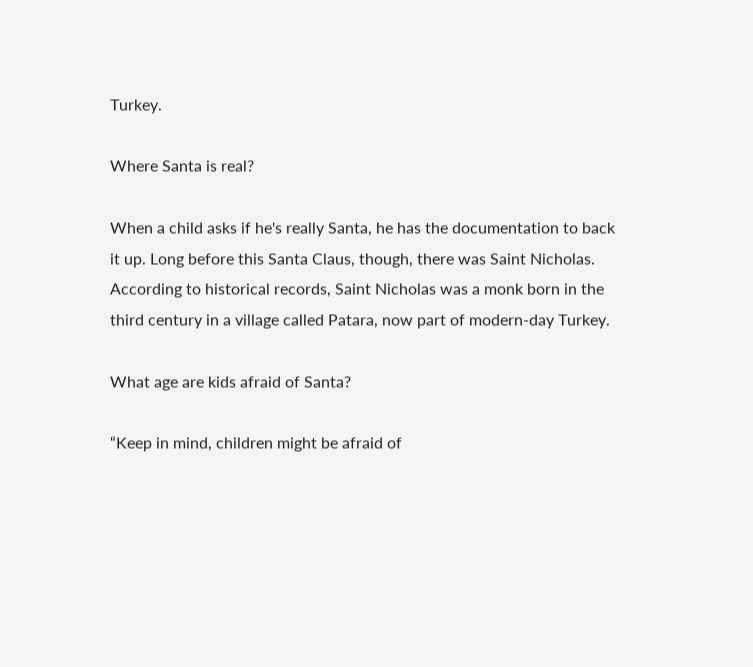Turkey.

Where Santa is real?

When a child asks if he's really Santa, he has the documentation to back it up. Long before this Santa Claus, though, there was Saint Nicholas. According to historical records, Saint Nicholas was a monk born in the third century in a village called Patara, now part of modern-day Turkey.

What age are kids afraid of Santa?

“Keep in mind, children might be afraid of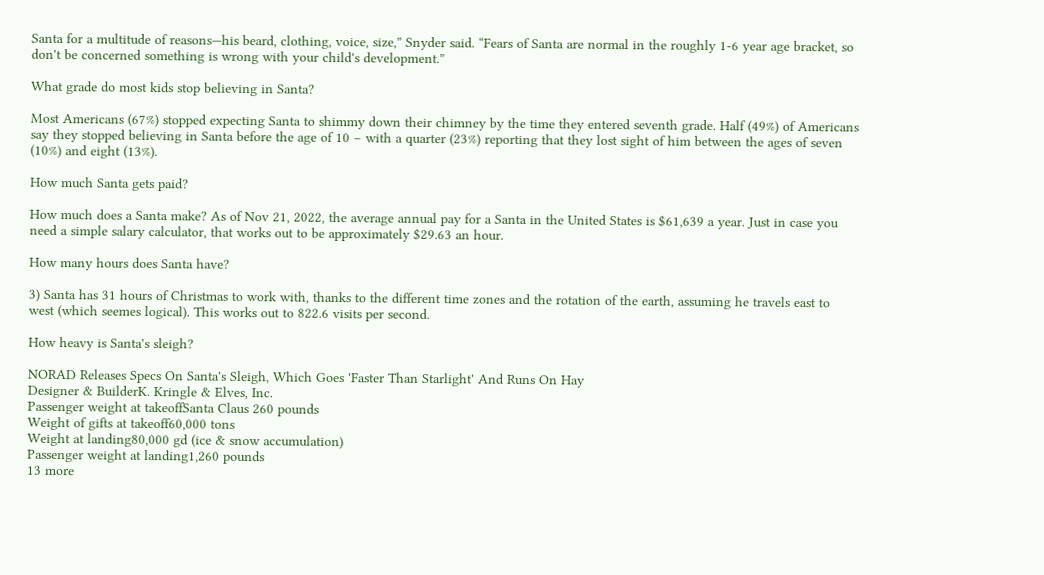Santa for a multitude of reasons—his beard, clothing, voice, size,” Snyder said. “Fears of Santa are normal in the roughly 1-6 year age bracket, so don't be concerned something is wrong with your child's development.”

What grade do most kids stop believing in Santa?

Most Americans (67%) stopped expecting Santa to shimmy down their chimney by the time they entered seventh grade. Half (49%) of Americans say they stopped believing in Santa before the age of 10 – with a quarter (23%) reporting that they lost sight of him between the ages of seven (10%) and eight (13%).

How much Santa gets paid?

How much does a Santa make? As of Nov 21, 2022, the average annual pay for a Santa in the United States is $61,639 a year. Just in case you need a simple salary calculator, that works out to be approximately $29.63 an hour.

How many hours does Santa have?

3) Santa has 31 hours of Christmas to work with, thanks to the different time zones and the rotation of the earth, assuming he travels east to west (which seemes logical). This works out to 822.6 visits per second.

How heavy is Santa's sleigh?

NORAD Releases Specs On Santa's Sleigh, Which Goes 'Faster Than Starlight' And Runs On Hay
Designer & BuilderK. Kringle & Elves, Inc.
Passenger weight at takeoffSanta Claus 260 pounds
Weight of gifts at takeoff60,000 tons
Weight at landing80,000 gd (ice & snow accumulation)
Passenger weight at landing1,260 pounds
13 more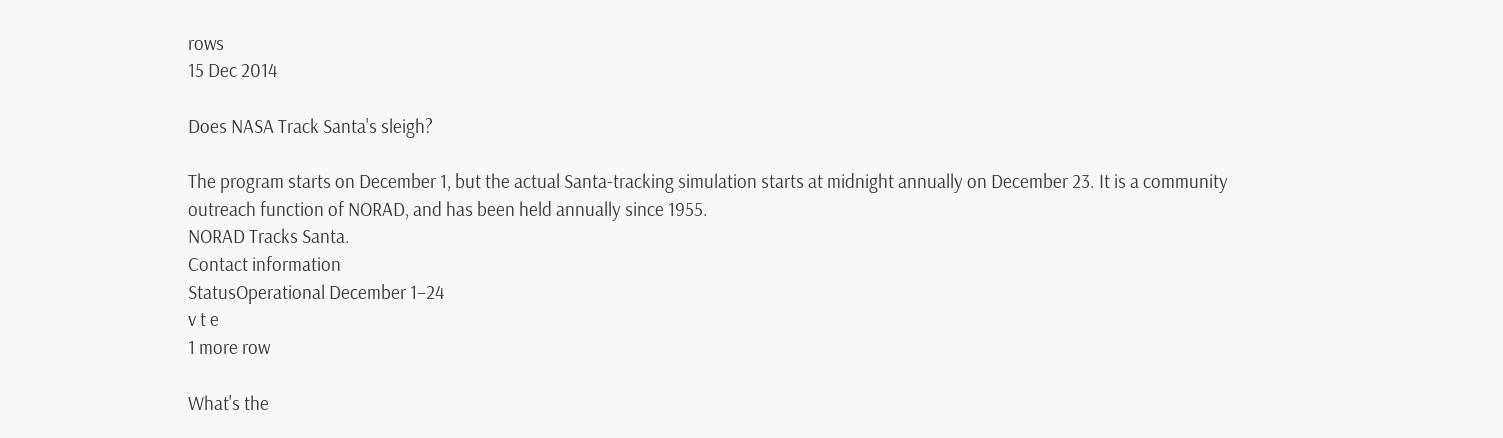rows
15 Dec 2014

Does NASA Track Santa's sleigh?

The program starts on December 1, but the actual Santa-tracking simulation starts at midnight annually on December 23. It is a community outreach function of NORAD, and has been held annually since 1955.
NORAD Tracks Santa.
Contact information
StatusOperational December 1–24
v t e
1 more row

What's the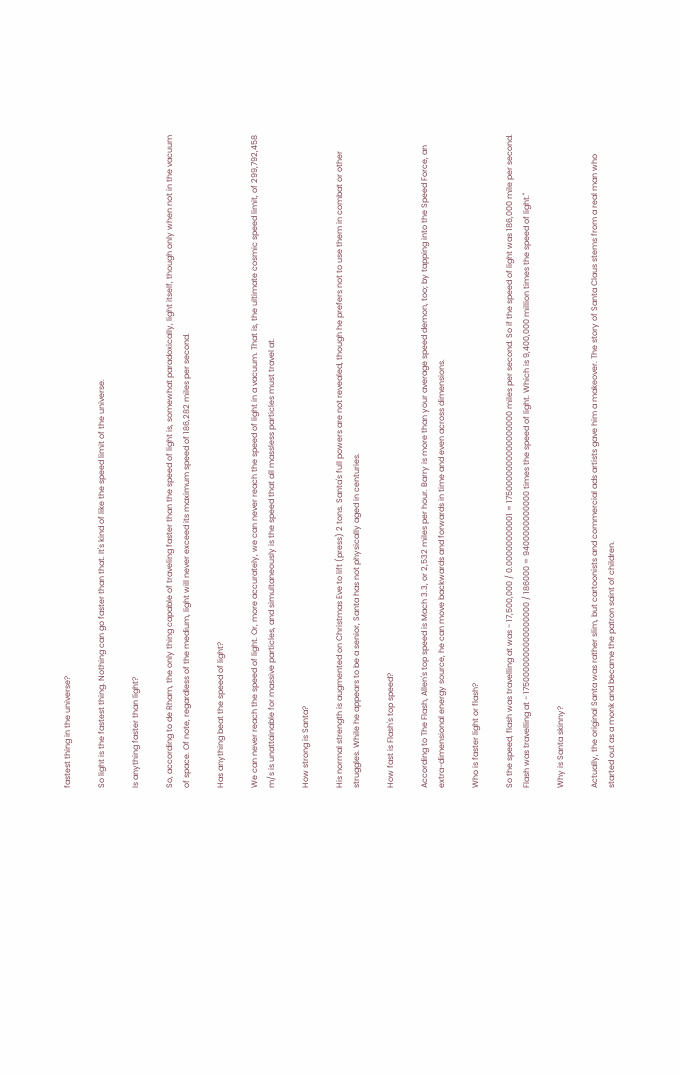fastest thing in the universe?

So light is the fastest thing. Nothing can go faster than that. It's kind of like the speed limit of the universe.

Is anything faster than light?

So, according to de Rham, the only thing capable of traveling faster than the speed of light is, somewhat paradoxically, light itself, though only when not in the vacuum of space. Of note, regardless of the medium, light will never exceed its maximum speed of 186,282 miles per second.

Has anything beat the speed of light?

We can never reach the speed of light. Or, more accurately, we can never reach the speed of light in a vacuum. That is, the ultimate cosmic speed limit, of 299,792,458 m/s is unattainable for massive particles, and simultaneously is the speed that all massless particles must travel at.

How strong is Santa?

His normal strength is augmented on Christmas Eve to lift (press) 2 tons. Santa's full powers are not revealed, though he prefers not to use them in combat or other struggles. While he appears to be a senior, Santa has not physically aged in centuries.

How fast is Flash's top speed?

According to The Flash, Allen's top speed is Mach 3.3, or 2,532 miles per hour. Barry is more than your average speed demon, too; by tapping into the Speed Force, an extra-dimensional energy source, he can move backwards and forwards in time and even across dimensions.

Who is faster light or flash?

So the speed, flash was travelling at was - 17,500,000 / 0.00000000001 = 1750000000000000000 miles per second. So if the speed of light was 186,000 mile per second. Flash was travelling at - 1750000000000000000 / 186000 = 9400000000000 times the speed of light. Which is 9,400,000 million times the speed of light."

Why is Santa skinny?

Actually, the original Santa was rather slim, but cartoonists and commercial ads artists gave him a makeover. The story of Santa Claus stems from a real man who started out as a monk and became the patron saint of children.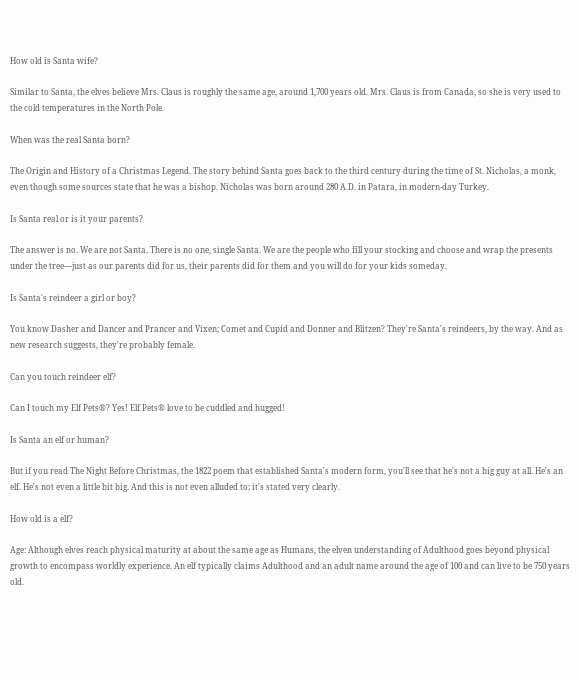How old is Santa wife?

Similar to Santa, the elves believe Mrs. Claus is roughly the same age, around 1,700 years old. Mrs. Claus is from Canada, so she is very used to the cold temperatures in the North Pole.

When was the real Santa born?

The Origin and History of a Christmas Legend. The story behind Santa goes back to the third century during the time of St. Nicholas, a monk, even though some sources state that he was a bishop. Nicholas was born around 280 A.D. in Patara, in modern-day Turkey.

Is Santa real or is it your parents?

The answer is no. We are not Santa. There is no one, single Santa. We are the people who fill your stocking and choose and wrap the presents under the tree—just as our parents did for us, their parents did for them and you will do for your kids someday.

Is Santa's reindeer a girl or boy?

You know Dasher and Dancer and Prancer and Vixen; Comet and Cupid and Donner and Blitzen? They're Santa's reindeers, by the way. And as new research suggests, they're probably female.

Can you touch reindeer elf?

Can I touch my Elf Pets®? Yes! Elf Pets® love to be cuddled and hugged!

Is Santa an elf or human?

But if you read The Night Before Christmas, the 1822 poem that established Santa's modern form, you'll see that he's not a big guy at all. He's an elf. He's not even a little bit big. And this is not even alluded to; it's stated very clearly.

How old is a elf?

Age: Although elves reach physical maturity at about the same age as Humans, the elven understanding of Adulthood goes beyond physical growth to encompass worldly experience. An elf typically claims Adulthood and an adult name around the age of 100 and can live to be 750 years old.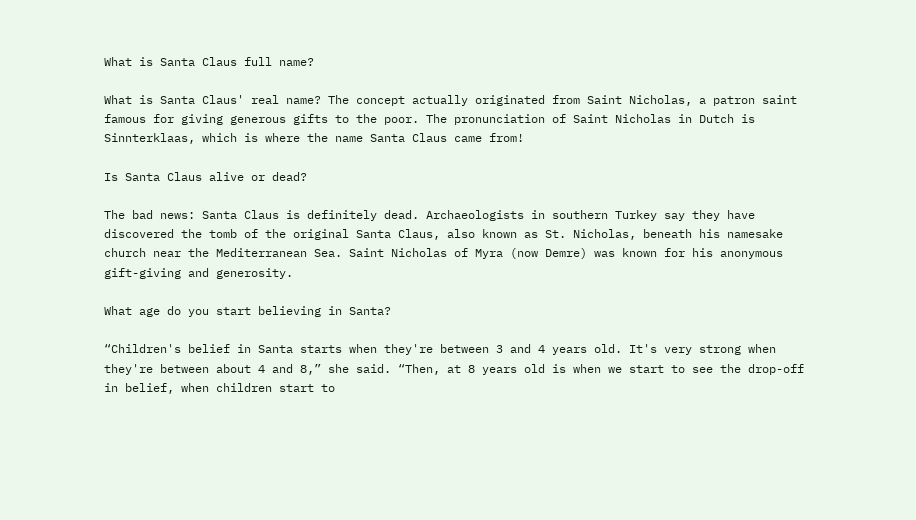What is Santa Claus full name?

What is Santa Claus' real name? The concept actually originated from Saint Nicholas, a patron saint famous for giving generous gifts to the poor. The pronunciation of Saint Nicholas in Dutch is Sinnterklaas, which is where the name Santa Claus came from!

Is Santa Claus alive or dead?

The bad news: Santa Claus is definitely dead. Archaeologists in southern Turkey say they have discovered the tomb of the original Santa Claus, also known as St. Nicholas, beneath his namesake church near the Mediterranean Sea. Saint Nicholas of Myra (now Demre) was known for his anonymous gift-giving and generosity.

What age do you start believing in Santa?

“Children's belief in Santa starts when they're between 3 and 4 years old. It's very strong when they're between about 4 and 8,” she said. “Then, at 8 years old is when we start to see the drop-off in belief, when children start to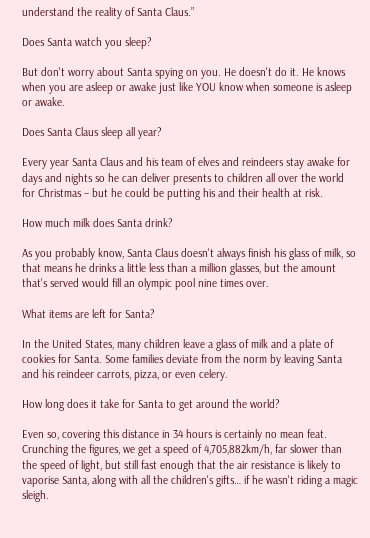understand the reality of Santa Claus.”

Does Santa watch you sleep?

But don't worry about Santa spying on you. He doesn't do it. He knows when you are asleep or awake just like YOU know when someone is asleep or awake.

Does Santa Claus sleep all year?

Every year Santa Claus and his team of elves and reindeers stay awake for days and nights so he can deliver presents to children all over the world for Christmas – but he could be putting his and their health at risk.

How much milk does Santa drink?

As you probably know, Santa Claus doesn't always finish his glass of milk, so that means he drinks a little less than a million glasses, but the amount that's served would fill an olympic pool nine times over.

What items are left for Santa?

In the United States, many children leave a glass of milk and a plate of cookies for Santa. Some families deviate from the norm by leaving Santa and his reindeer carrots, pizza, or even celery.

How long does it take for Santa to get around the world?

Even so, covering this distance in 34 hours is certainly no mean feat. Crunching the figures, we get a speed of 4,705,882km/h, far slower than the speed of light, but still fast enough that the air resistance is likely to vaporise Santa, along with all the children's gifts… if he wasn't riding a magic sleigh.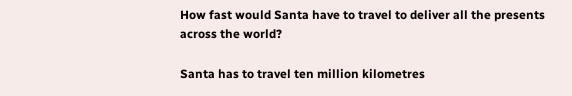How fast would Santa have to travel to deliver all the presents across the world?

Santa has to travel ten million kilometres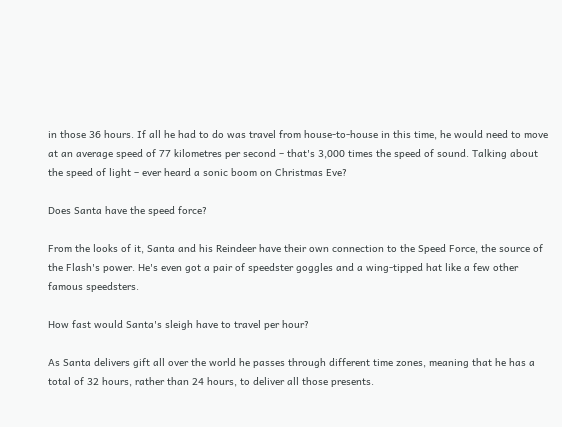in those 36 hours. If all he had to do was travel from house-to-house in this time, he would need to move at an average speed of 77 kilometres per second – that's 3,000 times the speed of sound. Talking about the speed of light – ever heard a sonic boom on Christmas Eve?

Does Santa have the speed force?

From the looks of it, Santa and his Reindeer have their own connection to the Speed Force, the source of the Flash's power. He's even got a pair of speedster goggles and a wing-tipped hat like a few other famous speedsters.

How fast would Santa's sleigh have to travel per hour?

As Santa delivers gift all over the world he passes through different time zones, meaning that he has a total of 32 hours, rather than 24 hours, to deliver all those presents.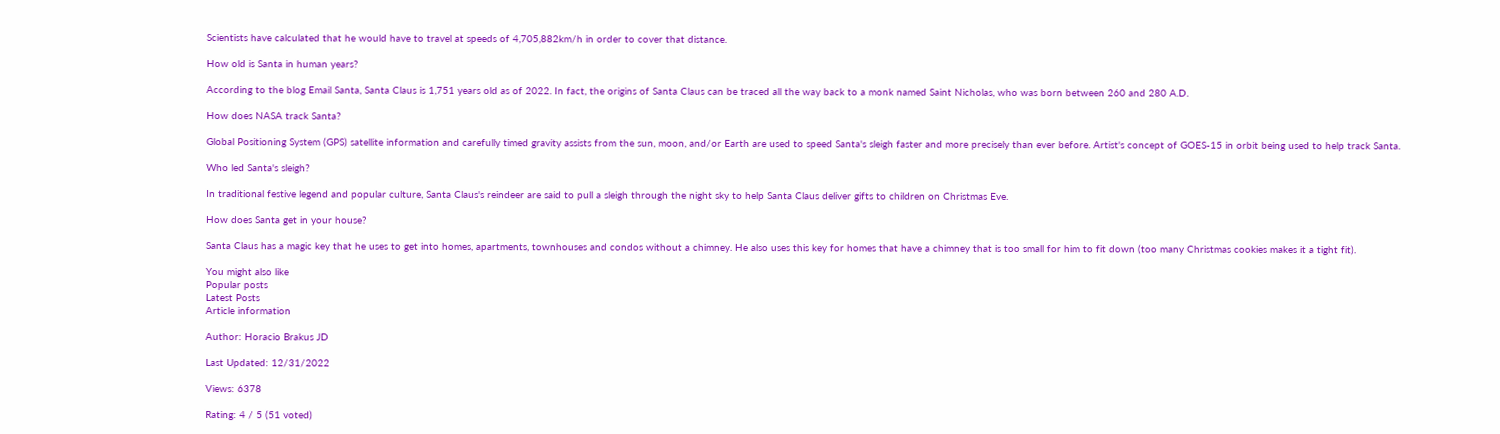Scientists have calculated that he would have to travel at speeds of 4,705,882km/h in order to cover that distance.

How old is Santa in human years?

According to the blog Email Santa, Santa Claus is 1,751 years old as of 2022. In fact, the origins of Santa Claus can be traced all the way back to a monk named Saint Nicholas, who was born between 260 and 280 A.D.

How does NASA track Santa?

Global Positioning System (GPS) satellite information and carefully timed gravity assists from the sun, moon, and/or Earth are used to speed Santa's sleigh faster and more precisely than ever before. Artist's concept of GOES-15 in orbit being used to help track Santa.

Who led Santa's sleigh?

In traditional festive legend and popular culture, Santa Claus's reindeer are said to pull a sleigh through the night sky to help Santa Claus deliver gifts to children on Christmas Eve.

How does Santa get in your house?

Santa Claus has a magic key that he uses to get into homes, apartments, townhouses and condos without a chimney. He also uses this key for homes that have a chimney that is too small for him to fit down (too many Christmas cookies makes it a tight fit).

You might also like
Popular posts
Latest Posts
Article information

Author: Horacio Brakus JD

Last Updated: 12/31/2022

Views: 6378

Rating: 4 / 5 (51 voted)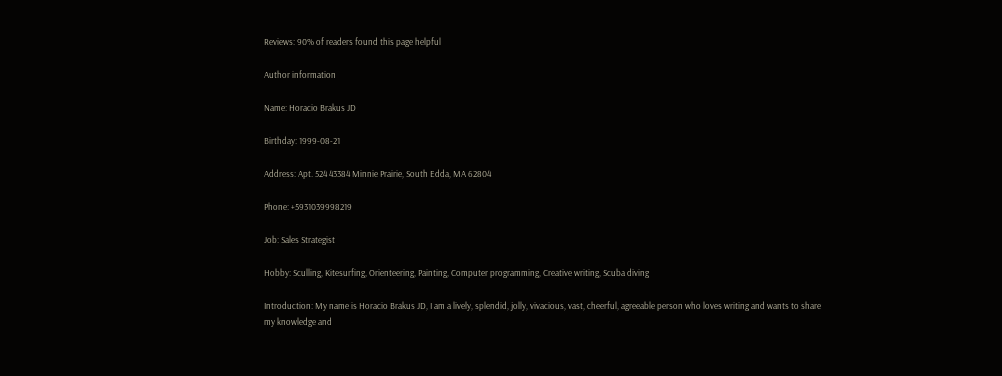Reviews: 90% of readers found this page helpful

Author information

Name: Horacio Brakus JD

Birthday: 1999-08-21

Address: Apt. 524 43384 Minnie Prairie, South Edda, MA 62804

Phone: +5931039998219

Job: Sales Strategist

Hobby: Sculling, Kitesurfing, Orienteering, Painting, Computer programming, Creative writing, Scuba diving

Introduction: My name is Horacio Brakus JD, I am a lively, splendid, jolly, vivacious, vast, cheerful, agreeable person who loves writing and wants to share my knowledge and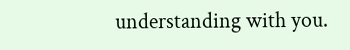understanding with you.